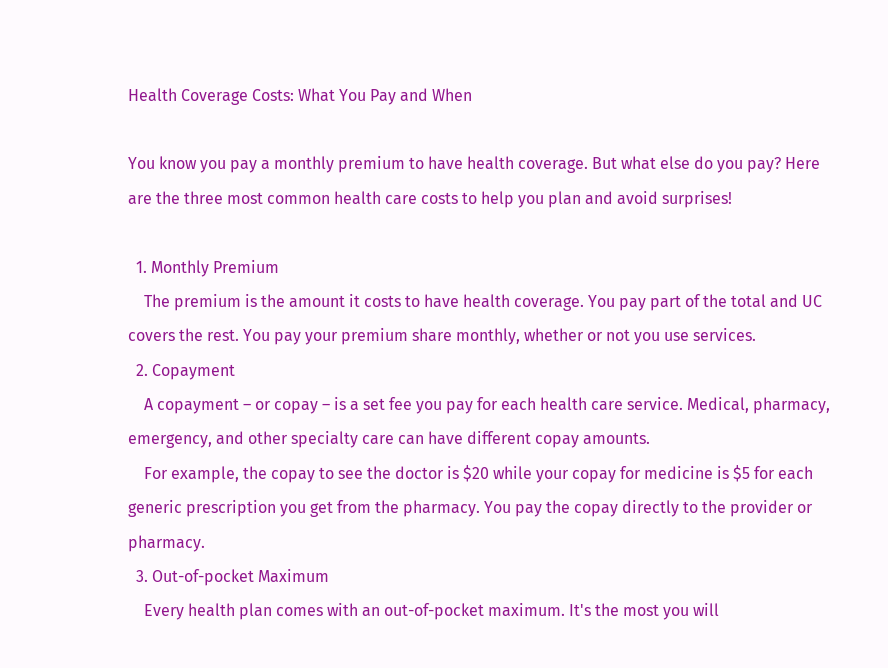Health Coverage Costs: What You Pay and When

You know you pay a monthly premium to have health coverage. But what else do you pay? Here are the three most common health care costs to help you plan and avoid surprises!

  1. Monthly Premium
    The premium is the amount it costs to have health coverage. You pay part of the total and UC covers the rest. You pay your premium share monthly, whether or not you use services.
  2. Copayment
    A copayment – or copay – is a set fee you pay for each health care service. Medical, pharmacy, emergency, and other specialty care can have different copay amounts.
    For example, the copay to see the doctor is $20 while your copay for medicine is $5 for each generic prescription you get from the pharmacy. You pay the copay directly to the provider or pharmacy.
  3. Out-of-pocket Maximum
    Every health plan comes with an out-of-pocket maximum. It's the most you will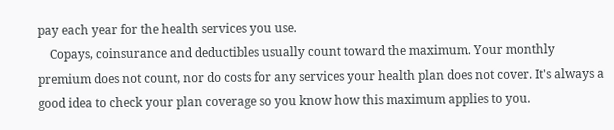pay each year for the health services you use.
    Copays, coinsurance and deductibles usually count toward the maximum. Your monthly premium does not count, nor do costs for any services your health plan does not cover. It's always a good idea to check your plan coverage so you know how this maximum applies to you.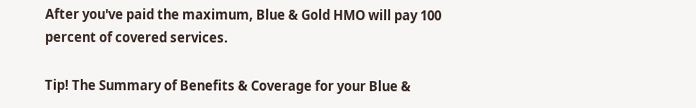After you've paid the maximum, Blue & Gold HMO will pay 100 percent of covered services.

Tip! The Summary of Benefits & Coverage for your Blue &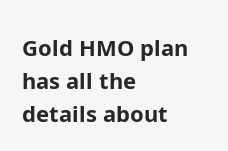Gold HMO plan has all the details about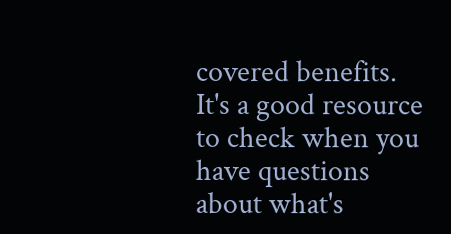covered benefits. It's a good resource to check when you have questions about what's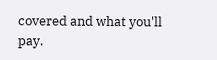covered and what you'll pay.